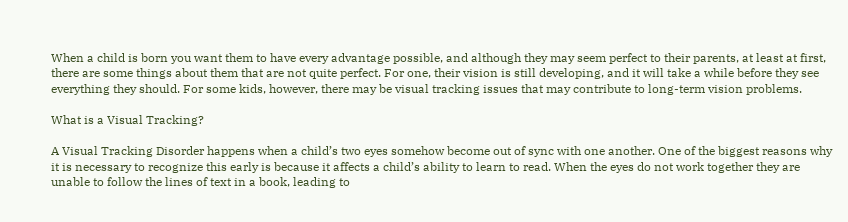When a child is born you want them to have every advantage possible, and although they may seem perfect to their parents, at least at first, there are some things about them that are not quite perfect. For one, their vision is still developing, and it will take a while before they see everything they should. For some kids, however, there may be visual tracking issues that may contribute to long-term vision problems.

What is a Visual Tracking?

A Visual Tracking Disorder happens when a child’s two eyes somehow become out of sync with one another. One of the biggest reasons why it is necessary to recognize this early is because it affects a child’s ability to learn to read. When the eyes do not work together they are unable to follow the lines of text in a book, leading to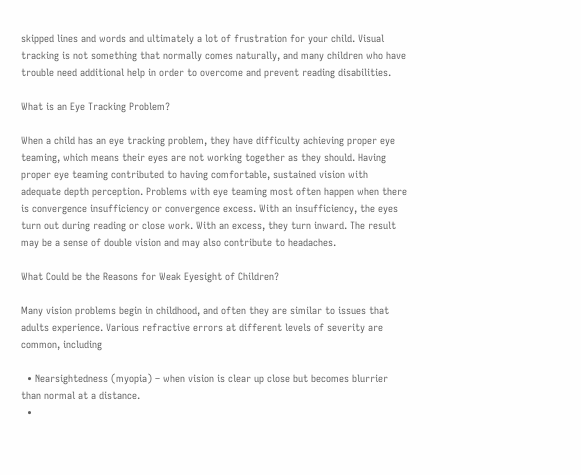skipped lines and words and ultimately a lot of frustration for your child. Visual tracking is not something that normally comes naturally, and many children who have trouble need additional help in order to overcome and prevent reading disabilities.

What is an Eye Tracking Problem?

When a child has an eye tracking problem, they have difficulty achieving proper eye teaming, which means their eyes are not working together as they should. Having proper eye teaming contributed to having comfortable, sustained vision with adequate depth perception. Problems with eye teaming most often happen when there is convergence insufficiency or convergence excess. With an insufficiency, the eyes turn out during reading or close work. With an excess, they turn inward. The result may be a sense of double vision and may also contribute to headaches.

What Could be the Reasons for Weak Eyesight of Children?

Many vision problems begin in childhood, and often they are similar to issues that adults experience. Various refractive errors at different levels of severity are common, including

  • Nearsightedness (myopia) – when vision is clear up close but becomes blurrier than normal at a distance.
  •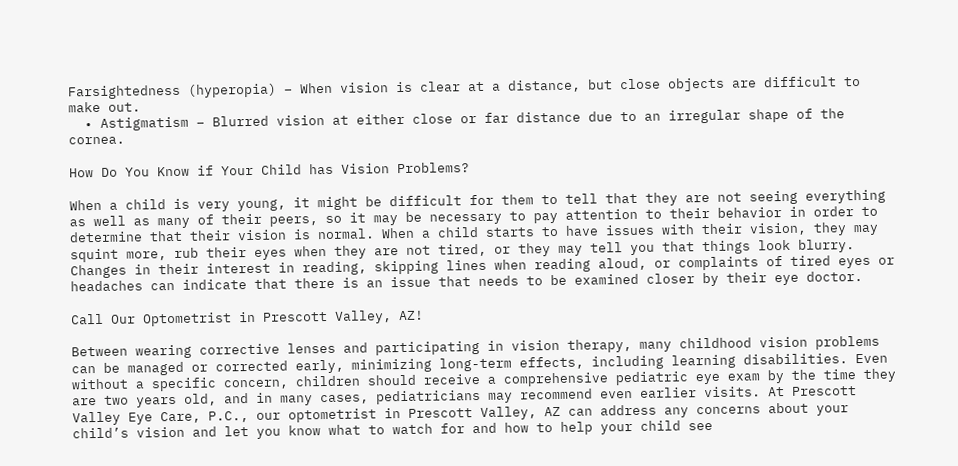Farsightedness (hyperopia) – When vision is clear at a distance, but close objects are difficult to make out.
  • Astigmatism – Blurred vision at either close or far distance due to an irregular shape of the cornea.

How Do You Know if Your Child has Vision Problems?

When a child is very young, it might be difficult for them to tell that they are not seeing everything as well as many of their peers, so it may be necessary to pay attention to their behavior in order to determine that their vision is normal. When a child starts to have issues with their vision, they may squint more, rub their eyes when they are not tired, or they may tell you that things look blurry. Changes in their interest in reading, skipping lines when reading aloud, or complaints of tired eyes or headaches can indicate that there is an issue that needs to be examined closer by their eye doctor.

Call Our Optometrist in Prescott Valley, AZ!

Between wearing corrective lenses and participating in vision therapy, many childhood vision problems can be managed or corrected early, minimizing long-term effects, including learning disabilities. Even without a specific concern, children should receive a comprehensive pediatric eye exam by the time they are two years old, and in many cases, pediatricians may recommend even earlier visits. At Prescott Valley Eye Care, P.C., our optometrist in Prescott Valley, AZ can address any concerns about your child’s vision and let you know what to watch for and how to help your child see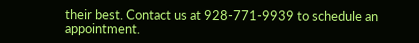their best. Contact us at 928-771-9939 to schedule an appointment.